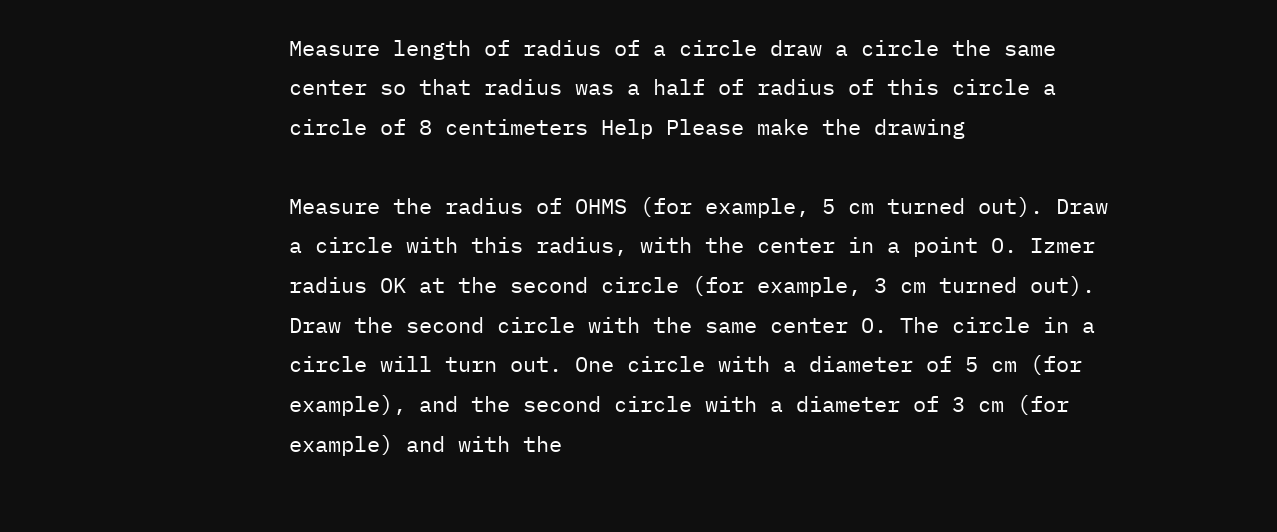Measure length of radius of a circle draw a circle the same center so that radius was a half of radius of this circle a circle of 8 centimeters Help Please make the drawing

Measure the radius of OHMS (for example, 5 cm turned out). Draw a circle with this radius, with the center in a point O. Izmer radius OK at the second circle (for example, 3 cm turned out). Draw the second circle with the same center O. The circle in a circle will turn out. One circle with a diameter of 5 cm (for example), and the second circle with a diameter of 3 cm (for example) and with the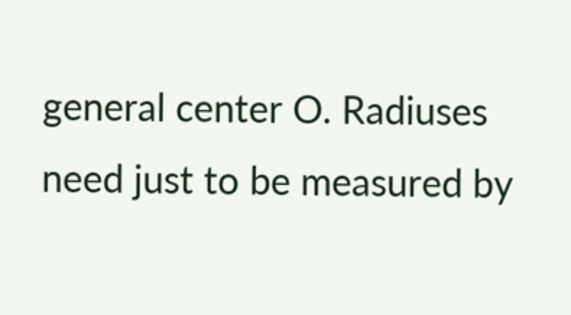general center O. Radiuses need just to be measured by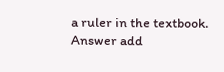a ruler in the textbook.
Answer add